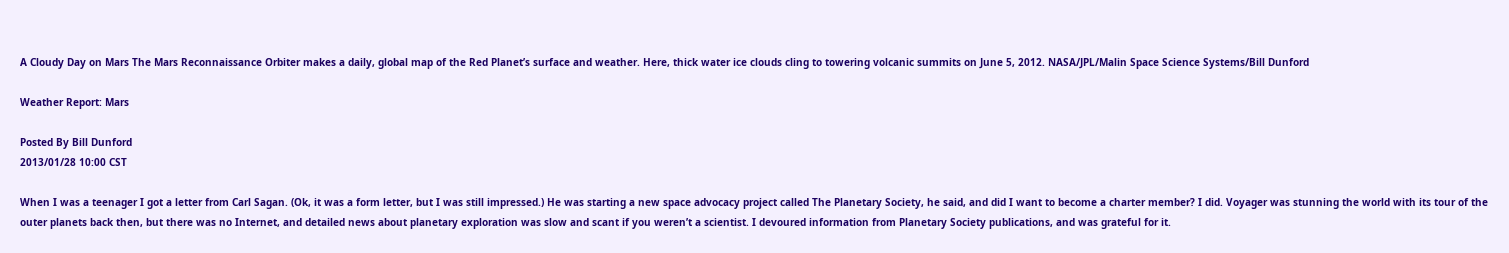A Cloudy Day on Mars The Mars Reconnaissance Orbiter makes a daily, global map of the Red Planet’s surface and weather. Here, thick water ice clouds cling to towering volcanic summits on June 5, 2012. NASA/JPL/Malin Space Science Systems/Bill Dunford

Weather Report: Mars

Posted By Bill Dunford
2013/01/28 10:00 CST

When I was a teenager I got a letter from Carl Sagan. (Ok, it was a form letter, but I was still impressed.) He was starting a new space advocacy project called The Planetary Society, he said, and did I want to become a charter member? I did. Voyager was stunning the world with its tour of the outer planets back then, but there was no Internet, and detailed news about planetary exploration was slow and scant if you weren’t a scientist. I devoured information from Planetary Society publications, and was grateful for it.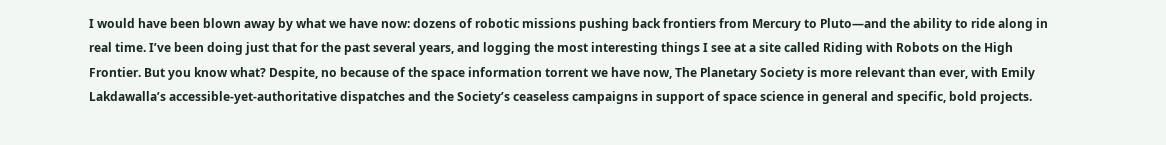I would have been blown away by what we have now: dozens of robotic missions pushing back frontiers from Mercury to Pluto—and the ability to ride along in real time. I’ve been doing just that for the past several years, and logging the most interesting things I see at a site called Riding with Robots on the High Frontier. But you know what? Despite, no because of the space information torrent we have now, The Planetary Society is more relevant than ever, with Emily Lakdawalla’s accessible-yet-authoritative dispatches and the Society’s ceaseless campaigns in support of space science in general and specific, bold projects.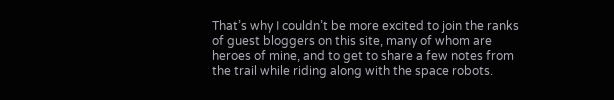That’s why I couldn’t be more excited to join the ranks of guest bloggers on this site, many of whom are heroes of mine, and to get to share a few notes from the trail while riding along with the space robots.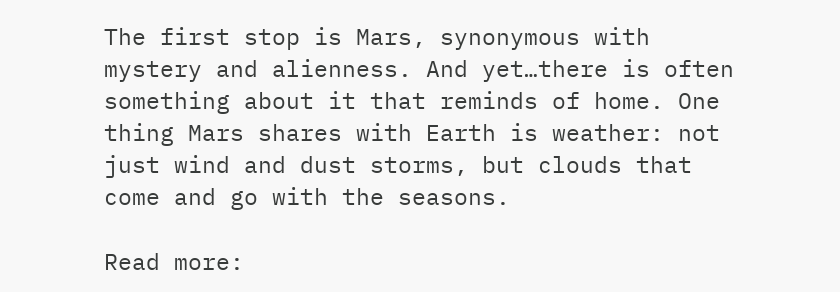The first stop is Mars, synonymous with mystery and alienness. And yet…there is often something about it that reminds of home. One thing Mars shares with Earth is weather: not just wind and dust storms, but clouds that come and go with the seasons.

Read more: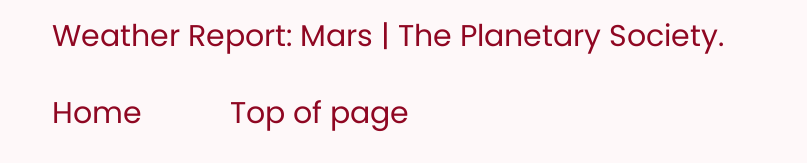Weather Report: Mars | The Planetary Society.

Home           Top of page